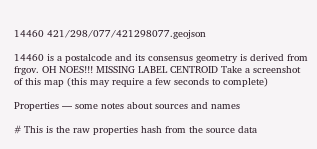14460 421/298/077/421298077.geojson

14460 is a postalcode and its consensus geometry is derived from frgov. OH NOES!!! MISSING LABEL CENTROID Take a screenshot of this map (this may require a few seconds to complete)

Properties — some notes about sources and names

# This is the raw properties hash from the source data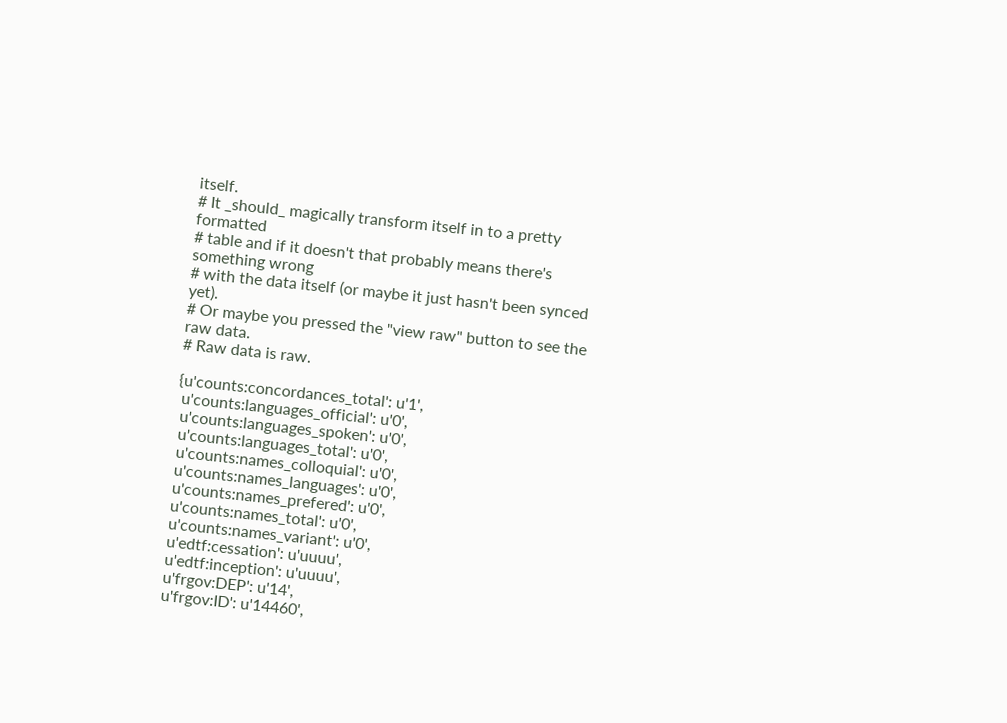itself.
# It _should_ magically transform itself in to a pretty formatted
# table and if it doesn't that probably means there's something wrong
# with the data itself (or maybe it just hasn't been synced yet).
# Or maybe you pressed the "view raw" button to see the raw data.
# Raw data is raw.

{u'counts:concordances_total': u'1',
 u'counts:languages_official': u'0',
 u'counts:languages_spoken': u'0',
 u'counts:languages_total': u'0',
 u'counts:names_colloquial': u'0',
 u'counts:names_languages': u'0',
 u'counts:names_prefered': u'0',
 u'counts:names_total': u'0',
 u'counts:names_variant': u'0',
 u'edtf:cessation': u'uuuu',
 u'edtf:inception': u'uuuu',
 u'frgov:DEP': u'14',
 u'frgov:ID': u'14460',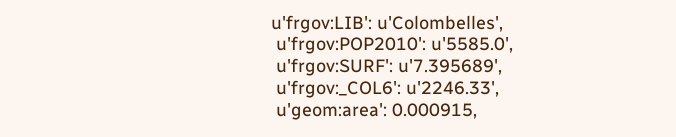u'frgov:LIB': u'Colombelles',
 u'frgov:POP2010': u'5585.0',
 u'frgov:SURF': u'7.395689',
 u'frgov:_COL6': u'2246.33',
 u'geom:area': 0.000915,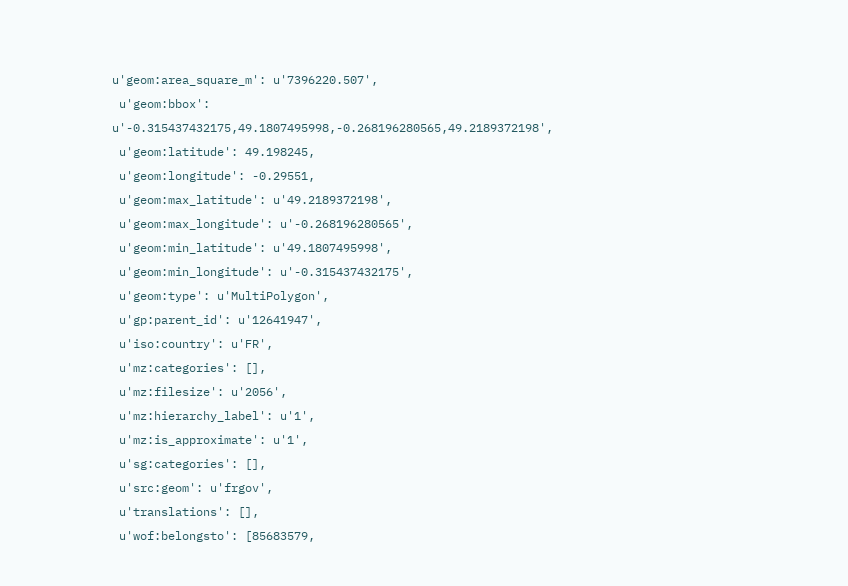u'geom:area_square_m': u'7396220.507',
 u'geom:bbox': u'-0.315437432175,49.1807495998,-0.268196280565,49.2189372198',
 u'geom:latitude': 49.198245,
 u'geom:longitude': -0.29551,
 u'geom:max_latitude': u'49.2189372198',
 u'geom:max_longitude': u'-0.268196280565',
 u'geom:min_latitude': u'49.1807495998',
 u'geom:min_longitude': u'-0.315437432175',
 u'geom:type': u'MultiPolygon',
 u'gp:parent_id': u'12641947',
 u'iso:country': u'FR',
 u'mz:categories': [],
 u'mz:filesize': u'2056',
 u'mz:hierarchy_label': u'1',
 u'mz:is_approximate': u'1',
 u'sg:categories': [],
 u'src:geom': u'frgov',
 u'translations': [],
 u'wof:belongsto': [85683579,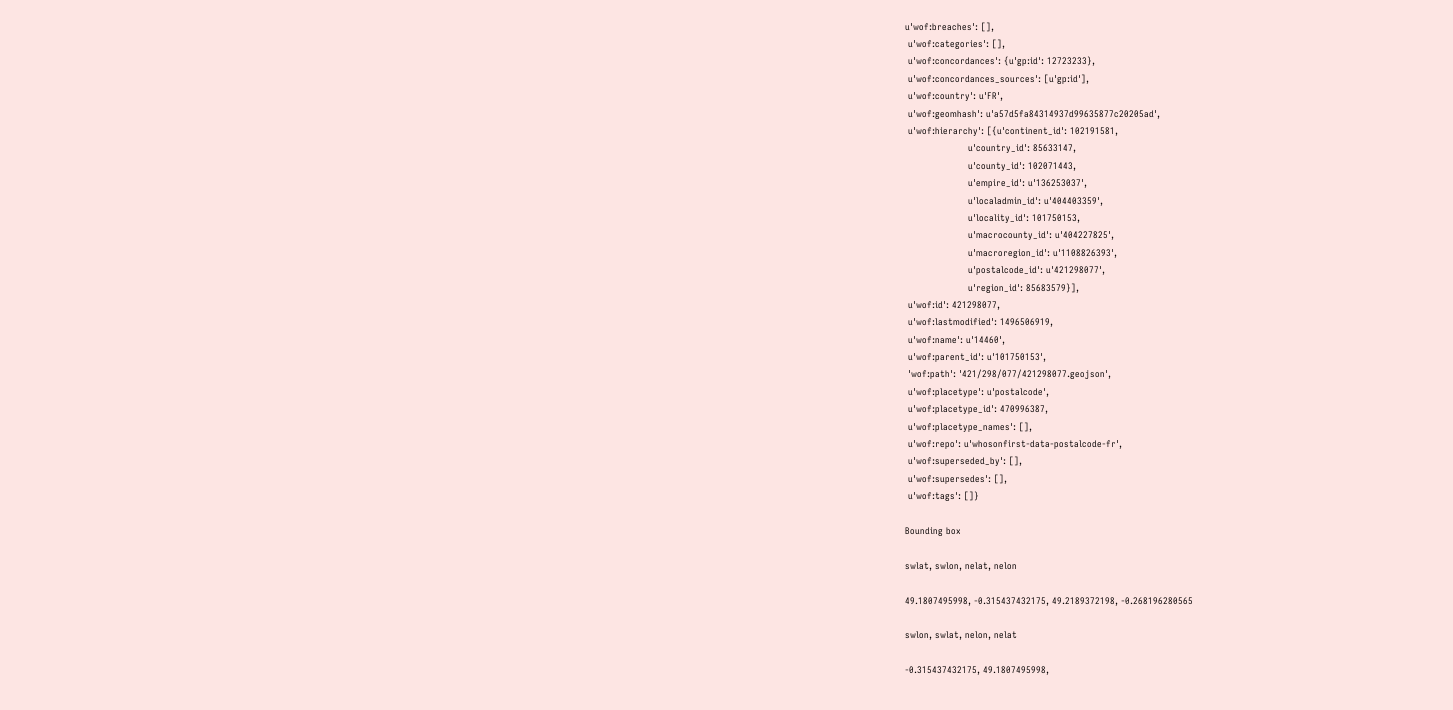u'wof:breaches': [],
 u'wof:categories': [],
 u'wof:concordances': {u'gp:id': 12723233},
 u'wof:concordances_sources': [u'gp:id'],
 u'wof:country': u'FR',
 u'wof:geomhash': u'a57d5fa84314937d99635877c20205ad',
 u'wof:hierarchy': [{u'continent_id': 102191581,
                     u'country_id': 85633147,
                     u'county_id': 102071443,
                     u'empire_id': u'136253037',
                     u'localadmin_id': u'404403359',
                     u'locality_id': 101750153,
                     u'macrocounty_id': u'404227825',
                     u'macroregion_id': u'1108826393',
                     u'postalcode_id': u'421298077',
                     u'region_id': 85683579}],
 u'wof:id': 421298077,
 u'wof:lastmodified': 1496506919,
 u'wof:name': u'14460',
 u'wof:parent_id': u'101750153',
 'wof:path': '421/298/077/421298077.geojson',
 u'wof:placetype': u'postalcode',
 u'wof:placetype_id': 470996387,
 u'wof:placetype_names': [],
 u'wof:repo': u'whosonfirst-data-postalcode-fr',
 u'wof:superseded_by': [],
 u'wof:supersedes': [],
 u'wof:tags': []}

Bounding box

swlat, swlon, nelat, nelon

49.1807495998, -0.315437432175, 49.2189372198, -0.268196280565

swlon, swlat, nelon, nelat

-0.315437432175, 49.1807495998,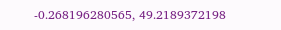-0.268196280565, 49.2189372198